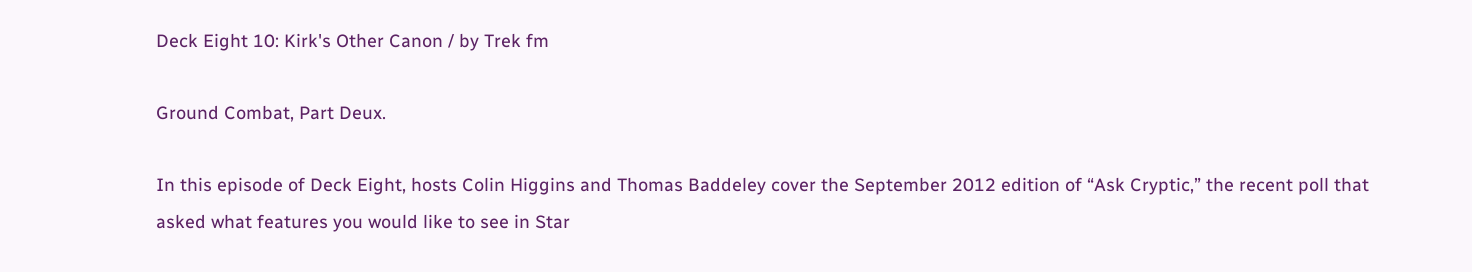Deck Eight 10: Kirk's Other Canon / by Trek fm

Ground Combat, Part Deux.

In this episode of Deck Eight, hosts Colin Higgins and Thomas Baddeley cover the September 2012 edition of “Ask Cryptic,” the recent poll that asked what features you would like to see in Star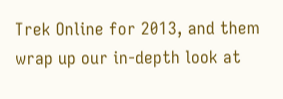Trek Online for 2013, and them wrap up our in-depth look at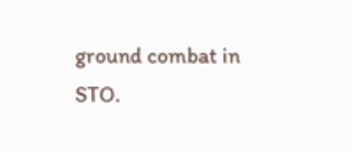ground combat in STO.